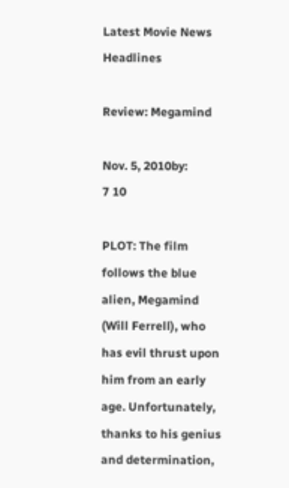Latest Movie News Headlines

Review: Megamind

Nov. 5, 2010by:
7 10

PLOT: The film follows the blue alien, Megamind (Will Ferrell), who has evil thrust upon him from an early age. Unfortunately, thanks to his genius and determination,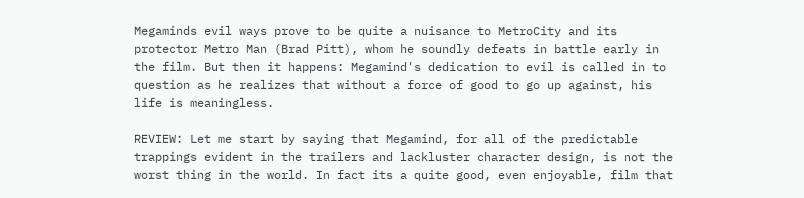Megaminds evil ways prove to be quite a nuisance to MetroCity and its protector Metro Man (Brad Pitt), whom he soundly defeats in battle early in the film. But then it happens: Megamind's dedication to evil is called in to question as he realizes that without a force of good to go up against, his life is meaningless.

REVIEW: Let me start by saying that Megamind, for all of the predictable trappings evident in the trailers and lackluster character design, is not the worst thing in the world. In fact its a quite good, even enjoyable, film that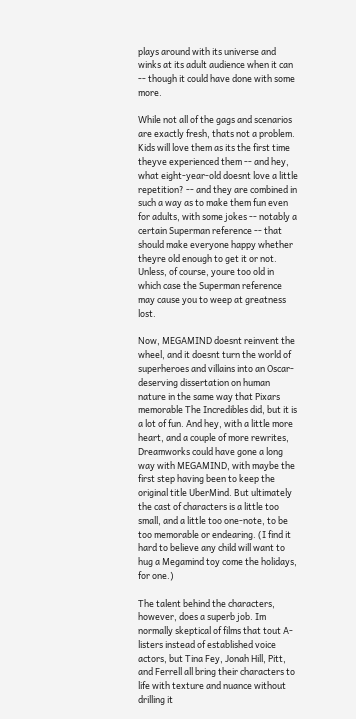plays around with its universe and winks at its adult audience when it can -- though it could have done with some more.

While not all of the gags and scenarios are exactly fresh, thats not a problem. Kids will love them as its the first time theyve experienced them -- and hey, what eight-year-old doesnt love a little repetition? -- and they are combined in such a way as to make them fun even for adults, with some jokes -- notably a certain Superman reference -- that should make everyone happy whether theyre old enough to get it or not. Unless, of course, youre too old in which case the Superman reference may cause you to weep at greatness lost.

Now, MEGAMIND doesnt reinvent the wheel, and it doesnt turn the world of superheroes and villains into an Oscar-deserving dissertation on human nature in the same way that Pixars memorable The Incredibles did, but it is a lot of fun. And hey, with a little more heart, and a couple of more rewrites, Dreamworks could have gone a long way with MEGAMIND, with maybe the first step having been to keep the original title UberMind. But ultimately the cast of characters is a little too small, and a little too one-note, to be too memorable or endearing. (I find it hard to believe any child will want to hug a Megamind toy come the holidays, for one.)

The talent behind the characters, however, does a superb job. Im normally skeptical of films that tout A-listers instead of established voice actors, but Tina Fey, Jonah Hill, Pitt, and Ferrell all bring their characters to life with texture and nuance without drilling it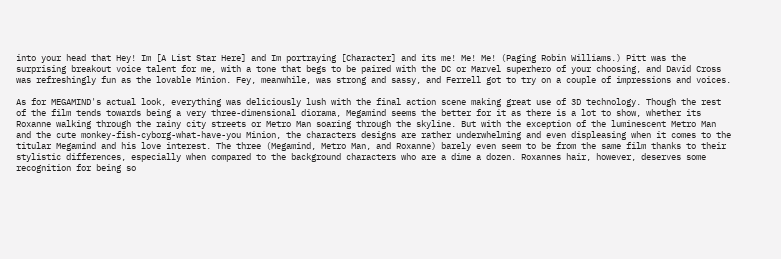into your head that Hey! Im [A List Star Here] and Im portraying [Character] and its me! Me! Me! (Paging Robin Williams.) Pitt was the surprising breakout voice talent for me, with a tone that begs to be paired with the DC or Marvel superhero of your choosing, and David Cross was refreshingly fun as the lovable Minion. Fey, meanwhile, was strong and sassy, and Ferrell got to try on a couple of impressions and voices.

As for MEGAMIND's actual look, everything was deliciously lush with the final action scene making great use of 3D technology. Though the rest of the film tends towards being a very three-dimensional diorama, Megamind seems the better for it as there is a lot to show, whether its Roxanne walking through the rainy city streets or Metro Man soaring through the skyline. But with the exception of the luminescent Metro Man and the cute monkey-fish-cyborg-what-have-you Minion, the characters designs are rather underwhelming and even displeasing when it comes to the titular Megamind and his love interest. The three (Megamind, Metro Man, and Roxanne) barely even seem to be from the same film thanks to their stylistic differences, especially when compared to the background characters who are a dime a dozen. Roxannes hair, however, deserves some recognition for being so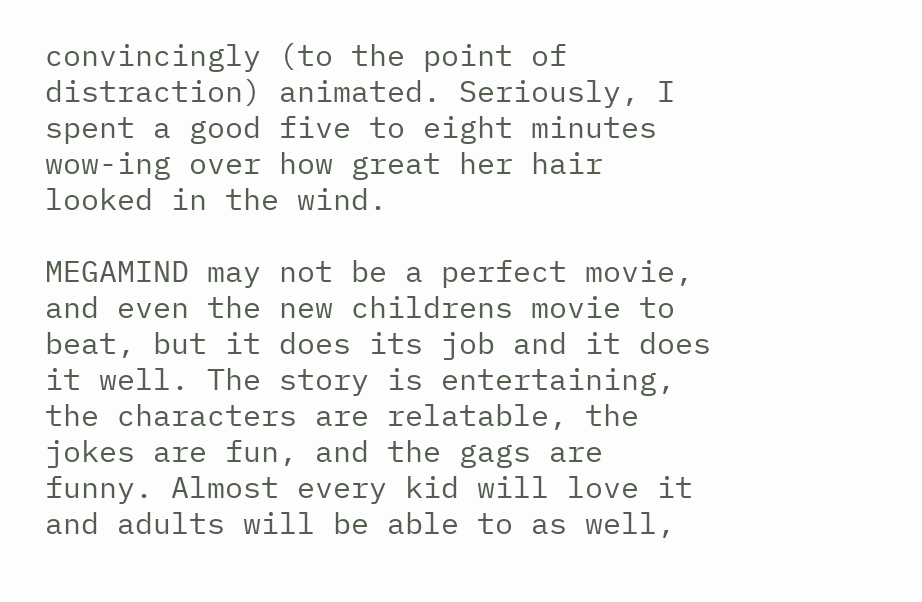convincingly (to the point of distraction) animated. Seriously, I spent a good five to eight minutes wow-ing over how great her hair looked in the wind.

MEGAMIND may not be a perfect movie, and even the new childrens movie to beat, but it does its job and it does it well. The story is entertaining, the characters are relatable, the jokes are fun, and the gags are funny. Almost every kid will love it and adults will be able to as well,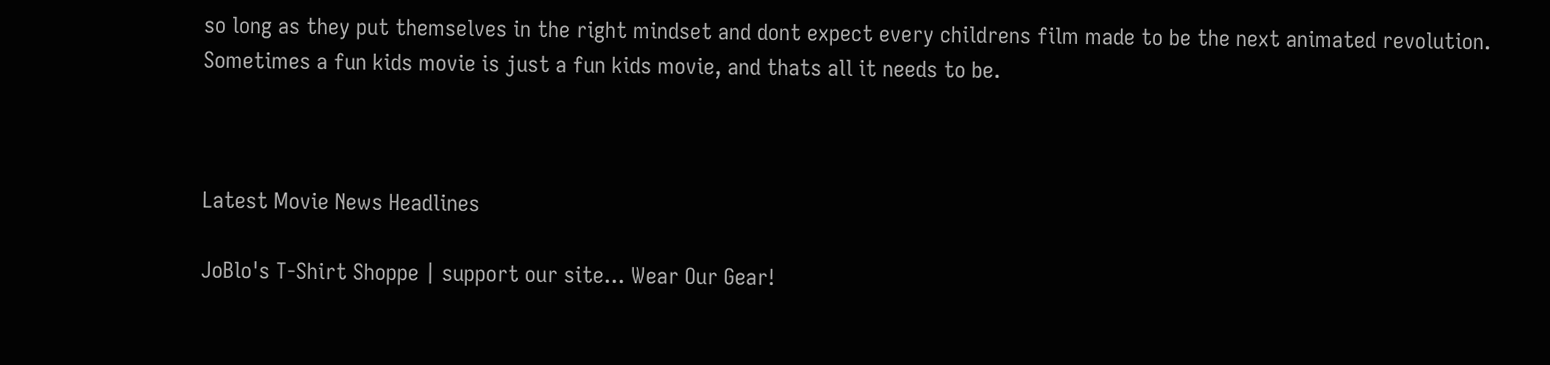so long as they put themselves in the right mindset and dont expect every childrens film made to be the next animated revolution. Sometimes a fun kids movie is just a fun kids movie, and thats all it needs to be.



Latest Movie News Headlines

JoBlo's T-Shirt Shoppe | support our site... Wear Our Gear!